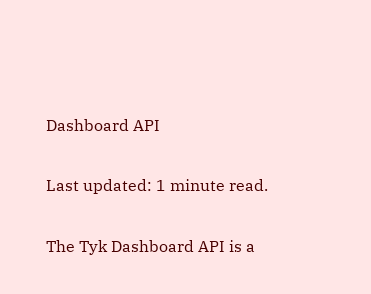Dashboard API

Last updated: 1 minute read.

The Tyk Dashboard API is a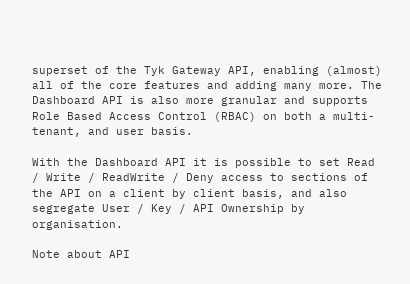superset of the Tyk Gateway API, enabling (almost) all of the core features and adding many more. The Dashboard API is also more granular and supports Role Based Access Control (RBAC) on both a multi-tenant, and user basis.

With the Dashboard API it is possible to set Read / Write / ReadWrite / Deny access to sections of the API on a client by client basis, and also segregate User / Key / API Ownership by organisation.

Note about API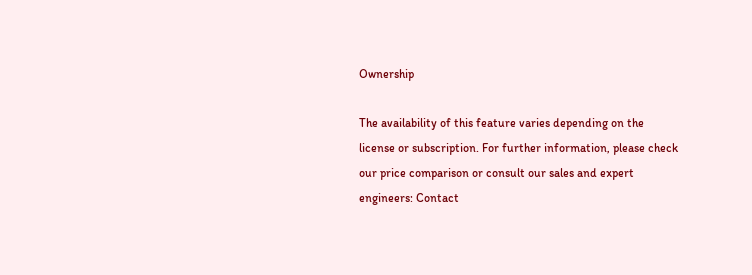Ownership

The availability of this feature varies depending on the license or subscription. For further information, please check our price comparison or consult our sales and expert engineers: Contact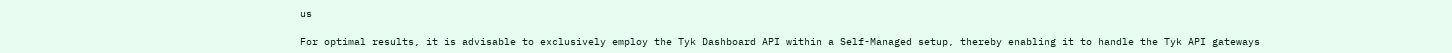us

For optimal results, it is advisable to exclusively employ the Tyk Dashboard API within a Self-Managed setup, thereby enabling it to handle the Tyk API gateways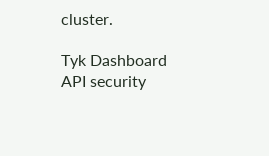cluster.

Tyk Dashboard API security